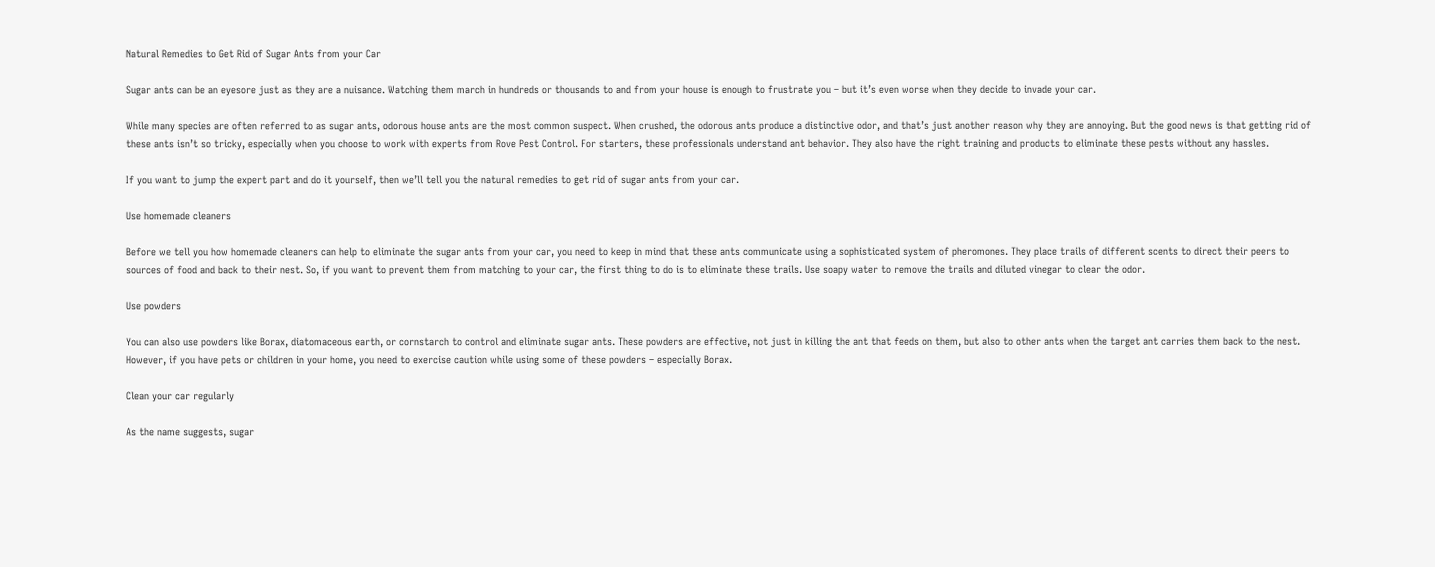Natural Remedies to Get Rid of Sugar Ants from your Car

Sugar ants can be an eyesore just as they are a nuisance. Watching them march in hundreds or thousands to and from your house is enough to frustrate you – but it’s even worse when they decide to invade your car.

While many species are often referred to as sugar ants, odorous house ants are the most common suspect. When crushed, the odorous ants produce a distinctive odor, and that’s just another reason why they are annoying. But the good news is that getting rid of these ants isn’t so tricky, especially when you choose to work with experts from Rove Pest Control. For starters, these professionals understand ant behavior. They also have the right training and products to eliminate these pests without any hassles.

If you want to jump the expert part and do it yourself, then we’ll tell you the natural remedies to get rid of sugar ants from your car.

Use homemade cleaners

Before we tell you how homemade cleaners can help to eliminate the sugar ants from your car, you need to keep in mind that these ants communicate using a sophisticated system of pheromones. They place trails of different scents to direct their peers to sources of food and back to their nest. So, if you want to prevent them from matching to your car, the first thing to do is to eliminate these trails. Use soapy water to remove the trails and diluted vinegar to clear the odor.

Use powders

You can also use powders like Borax, diatomaceous earth, or cornstarch to control and eliminate sugar ants. These powders are effective, not just in killing the ant that feeds on them, but also to other ants when the target ant carries them back to the nest. However, if you have pets or children in your home, you need to exercise caution while using some of these powders – especially Borax.

Clean your car regularly

As the name suggests, sugar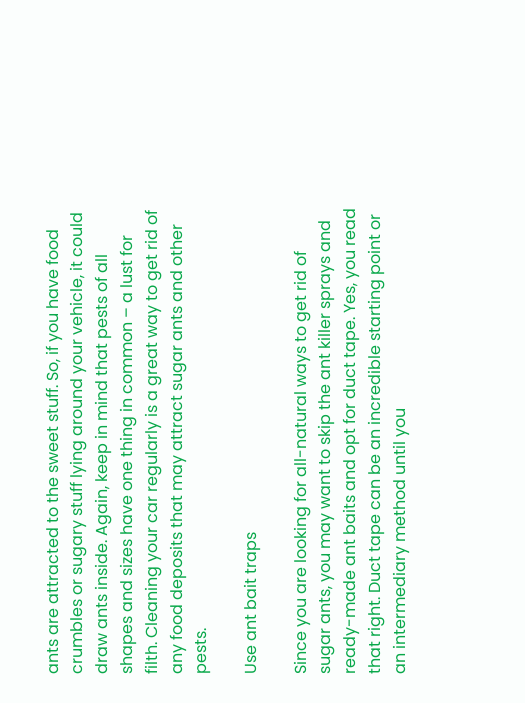ants are attracted to the sweet stuff. So, if you have food crumbles or sugary stuff lying around your vehicle, it could draw ants inside. Again, keep in mind that pests of all shapes and sizes have one thing in common – a lust for filth. Cleaning your car regularly is a great way to get rid of any food deposits that may attract sugar ants and other pests.

Use ant bait traps

Since you are looking for all-natural ways to get rid of sugar ants, you may want to skip the ant killer sprays and ready-made ant baits and opt for duct tape. Yes, you read that right. Duct tape can be an incredible starting point or an intermediary method until you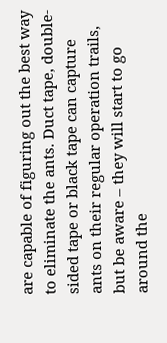are capable of figuring out the best way to eliminate the ants. Duct tape, double-sided tape or black tape can capture ants on their regular operation trails, but be aware – they will start to go around the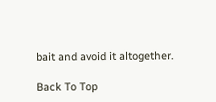bait and avoid it altogether.

Back To Top